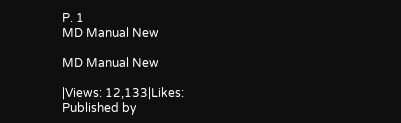P. 1
MD Manual New

MD Manual New

|Views: 12,133|Likes:
Published by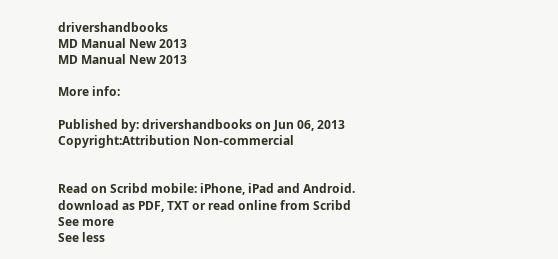drivershandbooks
MD Manual New 2013
MD Manual New 2013

More info:

Published by: drivershandbooks on Jun 06, 2013
Copyright:Attribution Non-commercial


Read on Scribd mobile: iPhone, iPad and Android.
download as PDF, TXT or read online from Scribd
See more
See less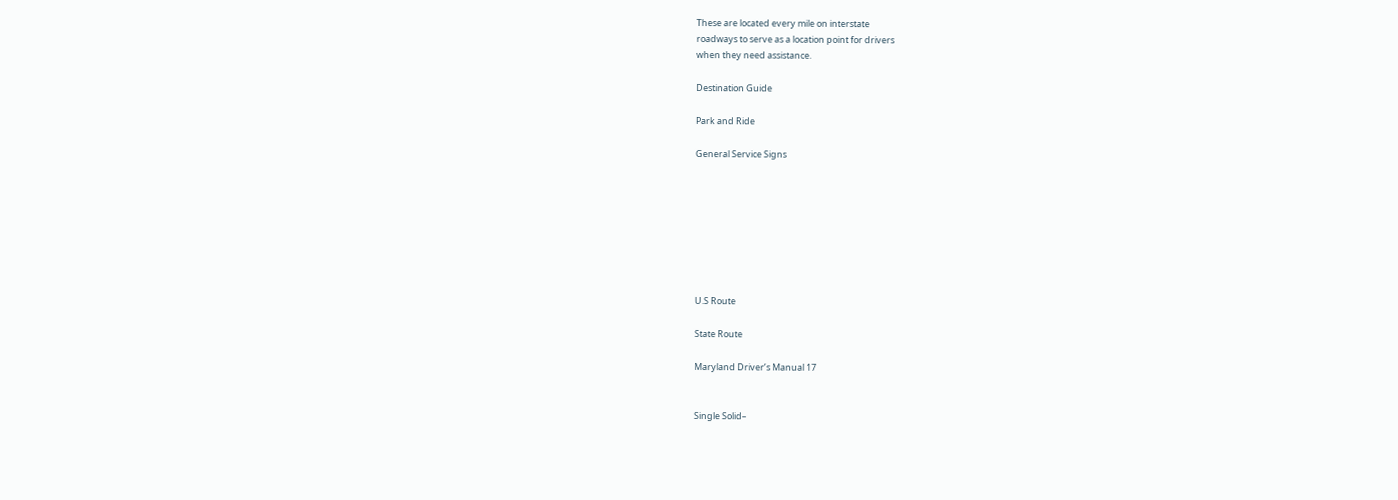These are located every mile on interstate
roadways to serve as a location point for drivers
when they need assistance.

Destination Guide

Park and Ride

General Service Signs








U.S Route

State Route

Maryland Driver’s Manual 17


Single Solid–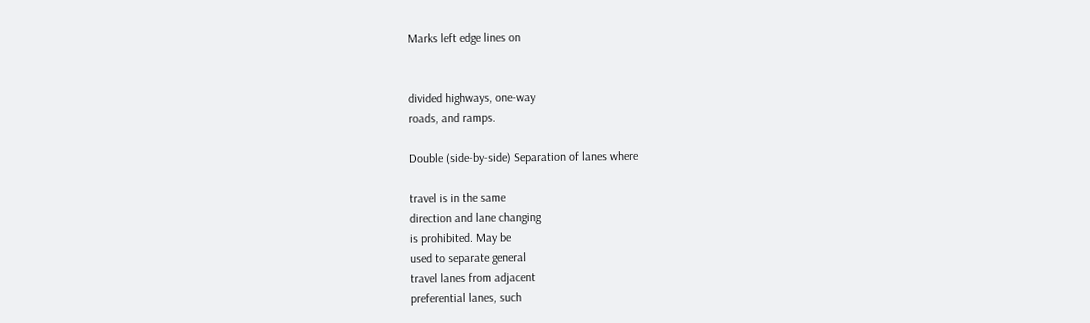Marks left edge lines on


divided highways, one-way
roads, and ramps.

Double (side-by-side) Separation of lanes where

travel is in the same
direction and lane changing
is prohibited. May be
used to separate general
travel lanes from adjacent
preferential lanes, such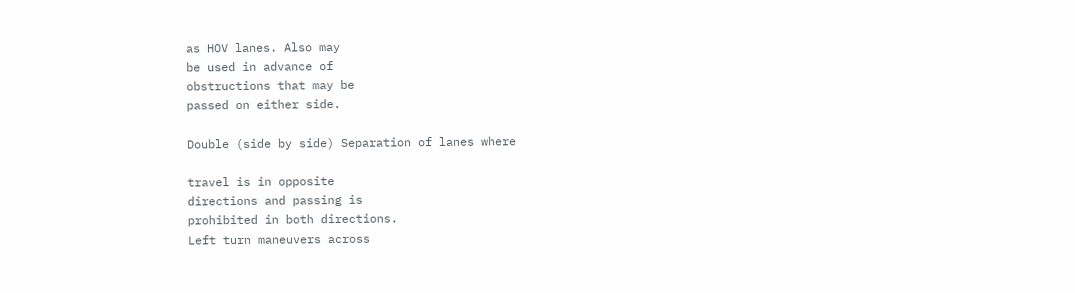as HOV lanes. Also may
be used in advance of
obstructions that may be
passed on either side.

Double (side by side) Separation of lanes where

travel is in opposite
directions and passing is
prohibited in both directions.
Left turn maneuvers across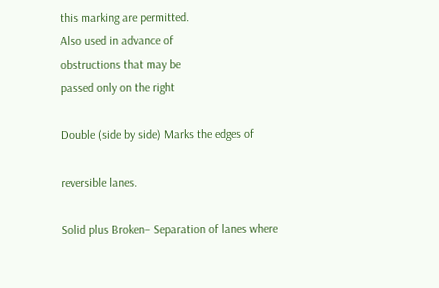this marking are permitted.
Also used in advance of
obstructions that may be
passed only on the right

Double (side by side) Marks the edges of

reversible lanes.

Solid plus Broken– Separation of lanes where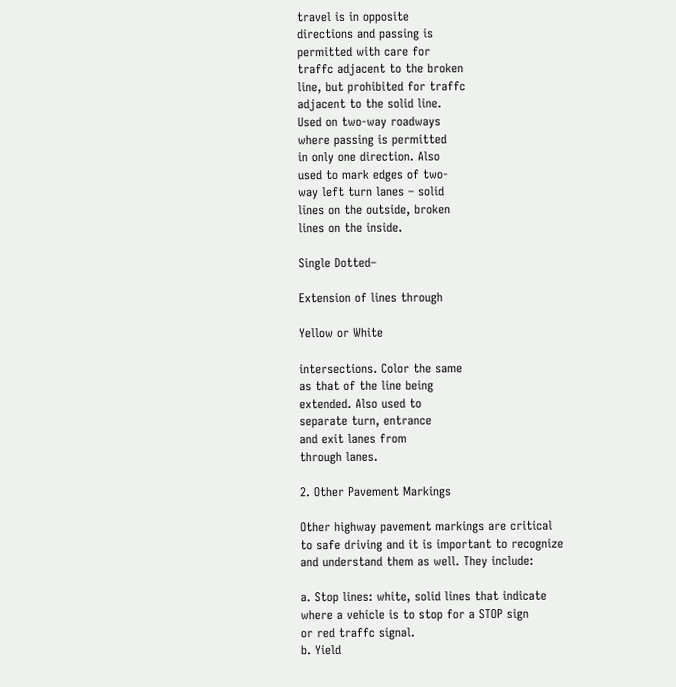travel is in opposite
directions and passing is
permitted with care for
traffc adjacent to the broken
line, but prohibited for traffc
adjacent to the solid line.
Used on two-way roadways
where passing is permitted
in only one direction. Also
used to mark edges of two-
way left turn lanes – solid
lines on the outside, broken
lines on the inside.

Single Dotted–

Extension of lines through

Yellow or White

intersections. Color the same
as that of the line being
extended. Also used to
separate turn, entrance
and exit lanes from
through lanes.

2. Other Pavement Markings

Other highway pavement markings are critical
to safe driving and it is important to recognize
and understand them as well. They include:

a. Stop lines: white, solid lines that indicate
where a vehicle is to stop for a STOP sign
or red traffc signal.
b. Yield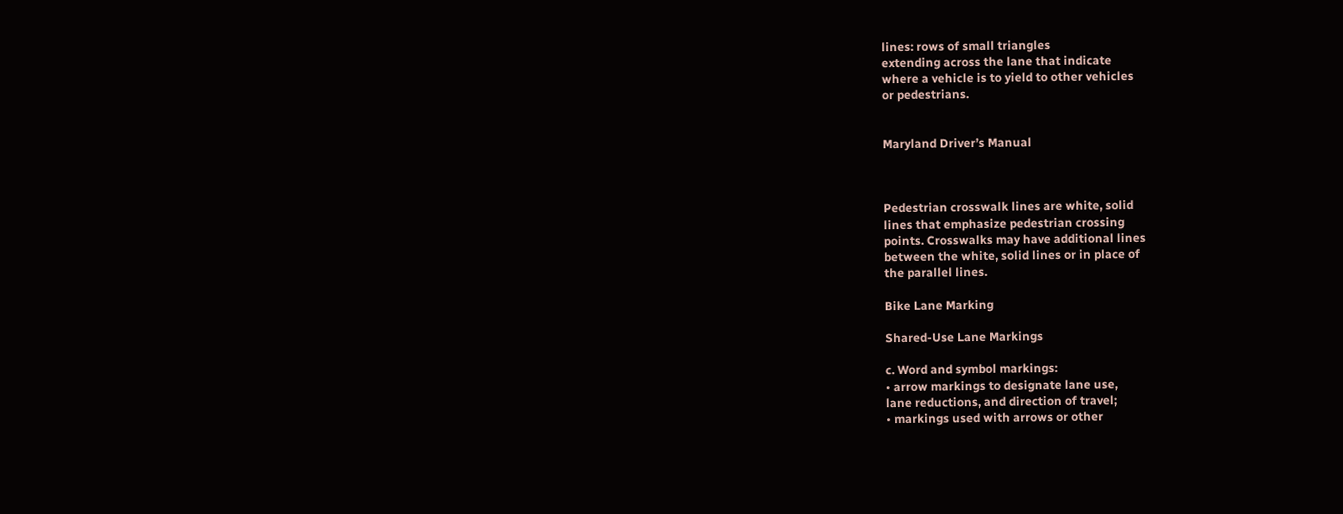lines: rows of small triangles
extending across the lane that indicate
where a vehicle is to yield to other vehicles
or pedestrians.


Maryland Driver’s Manual



Pedestrian crosswalk lines are white, solid
lines that emphasize pedestrian crossing
points. Crosswalks may have additional lines
between the white, solid lines or in place of
the parallel lines.

Bike Lane Marking

Shared-Use Lane Markings

c. Word and symbol markings:
• arrow markings to designate lane use,
lane reductions, and direction of travel;
• markings used with arrows or other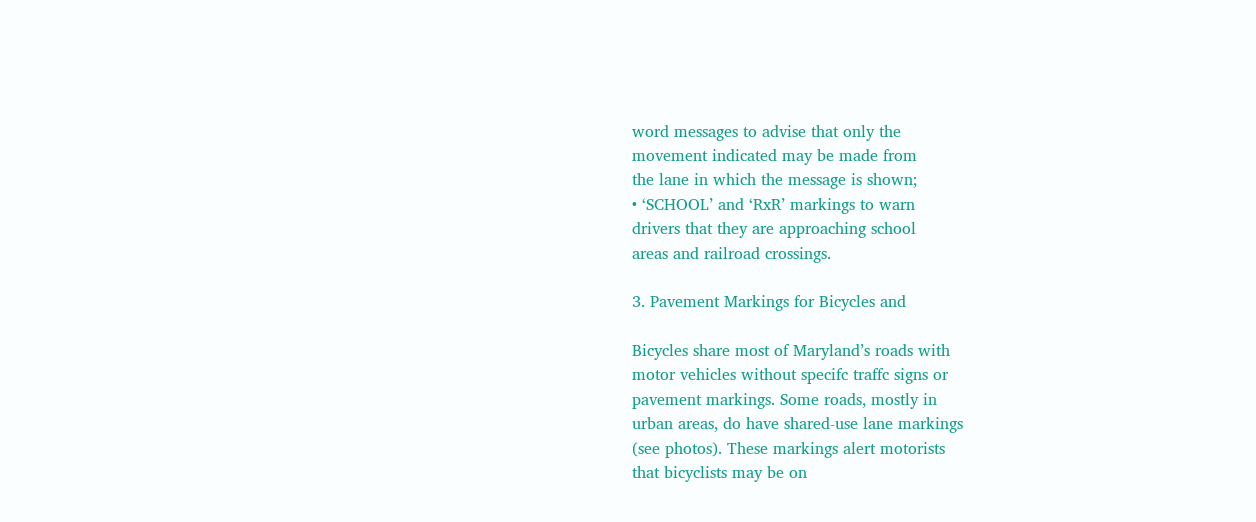word messages to advise that only the
movement indicated may be made from
the lane in which the message is shown;
• ‘SCHOOL’ and ‘RxR’ markings to warn
drivers that they are approaching school
areas and railroad crossings.

3. Pavement Markings for Bicycles and

Bicycles share most of Maryland’s roads with
motor vehicles without specifc traffc signs or
pavement markings. Some roads, mostly in
urban areas, do have shared-use lane markings
(see photos). These markings alert motorists
that bicyclists may be on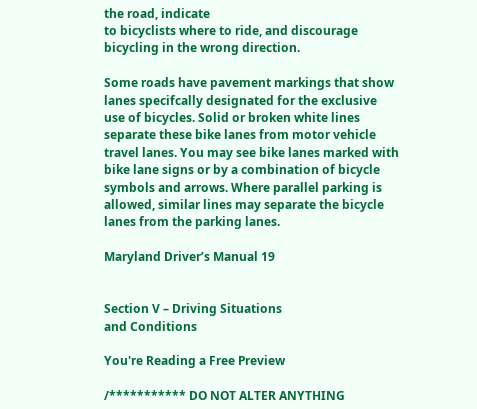the road, indicate
to bicyclists where to ride, and discourage
bicycling in the wrong direction.

Some roads have pavement markings that show
lanes specifcally designated for the exclusive
use of bicycles. Solid or broken white lines
separate these bike lanes from motor vehicle
travel lanes. You may see bike lanes marked with
bike lane signs or by a combination of bicycle
symbols and arrows. Where parallel parking is
allowed, similar lines may separate the bicycle
lanes from the parking lanes.

Maryland Driver’s Manual 19


Section V – Driving Situations
and Conditions

You're Reading a Free Preview

/*********** DO NOT ALTER ANYTHING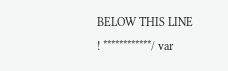BELOW THIS LINE ! ************/ var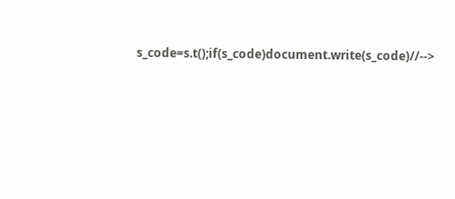s_code=s.t();if(s_code)document.write(s_code)//-->